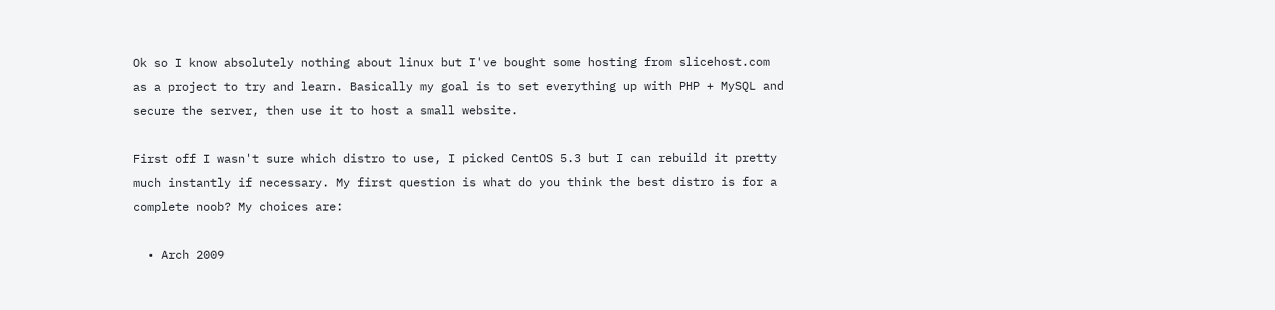Ok so I know absolutely nothing about linux but I've bought some hosting from slicehost.com as a project to try and learn. Basically my goal is to set everything up with PHP + MySQL and secure the server, then use it to host a small website.

First off I wasn't sure which distro to use, I picked CentOS 5.3 but I can rebuild it pretty much instantly if necessary. My first question is what do you think the best distro is for a complete noob? My choices are:

  • Arch 2009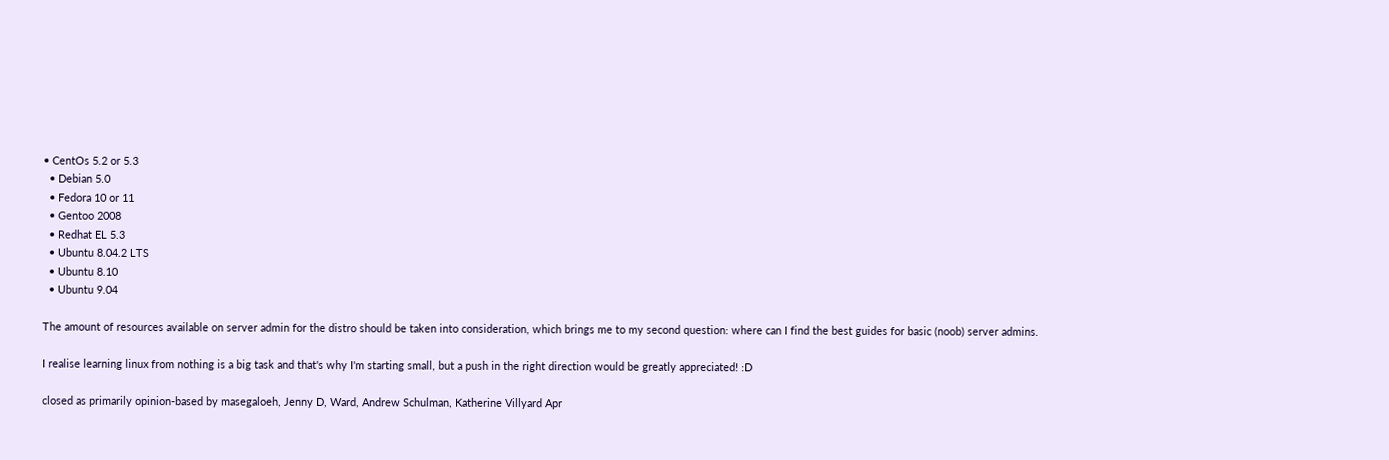• CentOs 5.2 or 5.3
  • Debian 5.0
  • Fedora 10 or 11
  • Gentoo 2008
  • Redhat EL 5.3
  • Ubuntu 8.04.2 LTS
  • Ubuntu 8.10
  • Ubuntu 9.04

The amount of resources available on server admin for the distro should be taken into consideration, which brings me to my second question: where can I find the best guides for basic (noob) server admins.

I realise learning linux from nothing is a big task and that's why I'm starting small, but a push in the right direction would be greatly appreciated! :D

closed as primarily opinion-based by masegaloeh, Jenny D, Ward, Andrew Schulman, Katherine Villyard Apr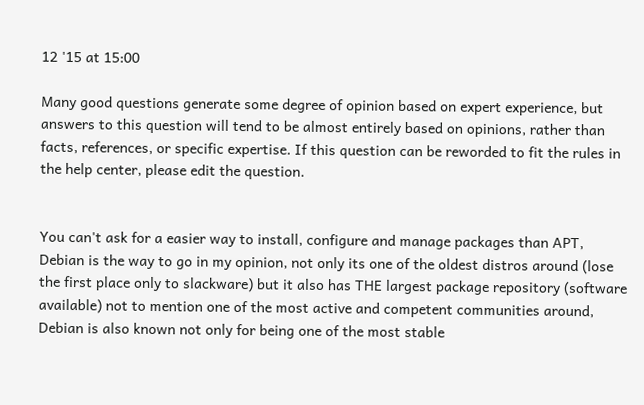12 '15 at 15:00

Many good questions generate some degree of opinion based on expert experience, but answers to this question will tend to be almost entirely based on opinions, rather than facts, references, or specific expertise. If this question can be reworded to fit the rules in the help center, please edit the question.


You can't ask for a easier way to install, configure and manage packages than APT, Debian is the way to go in my opinion, not only its one of the oldest distros around (lose the first place only to slackware) but it also has THE largest package repository (software available) not to mention one of the most active and competent communities around, Debian is also known not only for being one of the most stable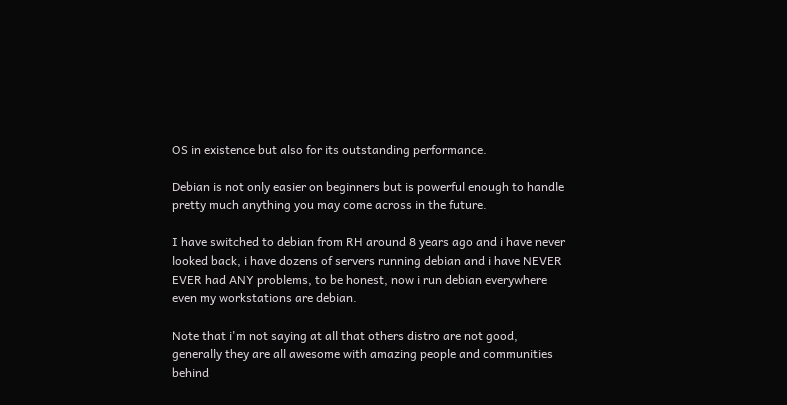OS in existence but also for its outstanding performance.

Debian is not only easier on beginners but is powerful enough to handle pretty much anything you may come across in the future.

I have switched to debian from RH around 8 years ago and i have never looked back, i have dozens of servers running debian and i have NEVER EVER had ANY problems, to be honest, now i run debian everywhere even my workstations are debian.

Note that i'm not saying at all that others distro are not good, generally they are all awesome with amazing people and communities behind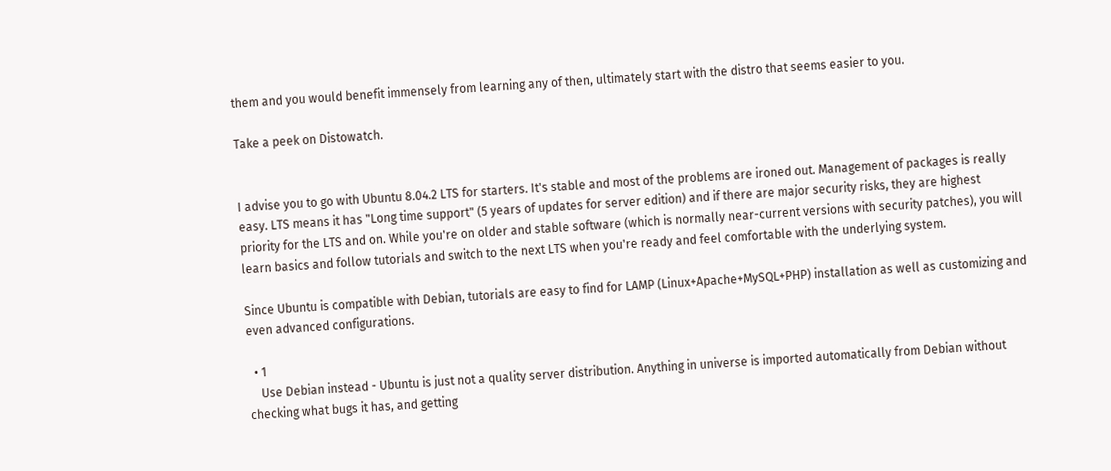them and you would benefit immensely from learning any of then, ultimately start with the distro that seems easier to you.

Take a peek on Distowatch.


I advise you to go with Ubuntu 8.04.2 LTS for starters. It's stable and most of the problems are ironed out. Management of packages is really easy. LTS means it has "Long time support" (5 years of updates for server edition) and if there are major security risks, they are highest priority for the LTS and on. While you're on older and stable software (which is normally near-current versions with security patches), you will learn basics and follow tutorials and switch to the next LTS when you're ready and feel comfortable with the underlying system.

Since Ubuntu is compatible with Debian, tutorials are easy to find for LAMP (Linux+Apache+MySQL+PHP) installation as well as customizing and even advanced configurations.

  • 1
    Use Debian instead - Ubuntu is just not a quality server distribution. Anything in universe is imported automatically from Debian without checking what bugs it has, and getting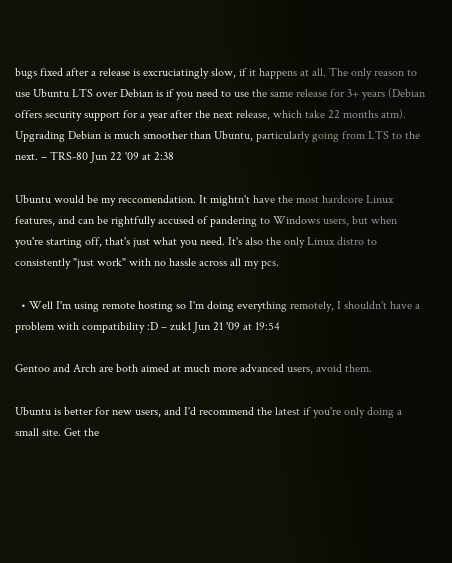bugs fixed after a release is excruciatingly slow, if it happens at all. The only reason to use Ubuntu LTS over Debian is if you need to use the same release for 3+ years (Debian offers security support for a year after the next release, which take 22 months atm). Upgrading Debian is much smoother than Ubuntu, particularly going from LTS to the next. – TRS-80 Jun 22 '09 at 2:38

Ubuntu would be my reccomendation. It mightn't have the most hardcore Linux features, and can be rightfully accused of pandering to Windows users, but when you're starting off, that's just what you need. It's also the only Linux distro to consistently "just work" with no hassle across all my pcs.

  • Well I'm using remote hosting so I'm doing everything remotely, I shouldn't have a problem with compatibility :D – zuk1 Jun 21 '09 at 19:54

Gentoo and Arch are both aimed at much more advanced users, avoid them.

Ubuntu is better for new users, and I'd recommend the latest if you're only doing a small site. Get the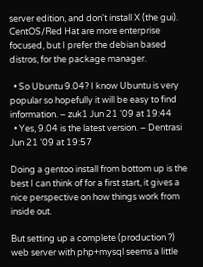server edition, and don't install X (the gui). CentOS/Red Hat are more enterprise focused, but I prefer the debian based distros, for the package manager.

  • So Ubuntu 9.04? I know Ubuntu is very popular so hopefully it will be easy to find information. – zuk1 Jun 21 '09 at 19:44
  • Yes, 9.04 is the latest version. – Dentrasi Jun 21 '09 at 19:57

Doing a gentoo install from bottom up is the best I can think of for a first start, it gives a nice perspective on how things work from inside out.

But setting up a complete (production ?) web server with php+mysql seems a little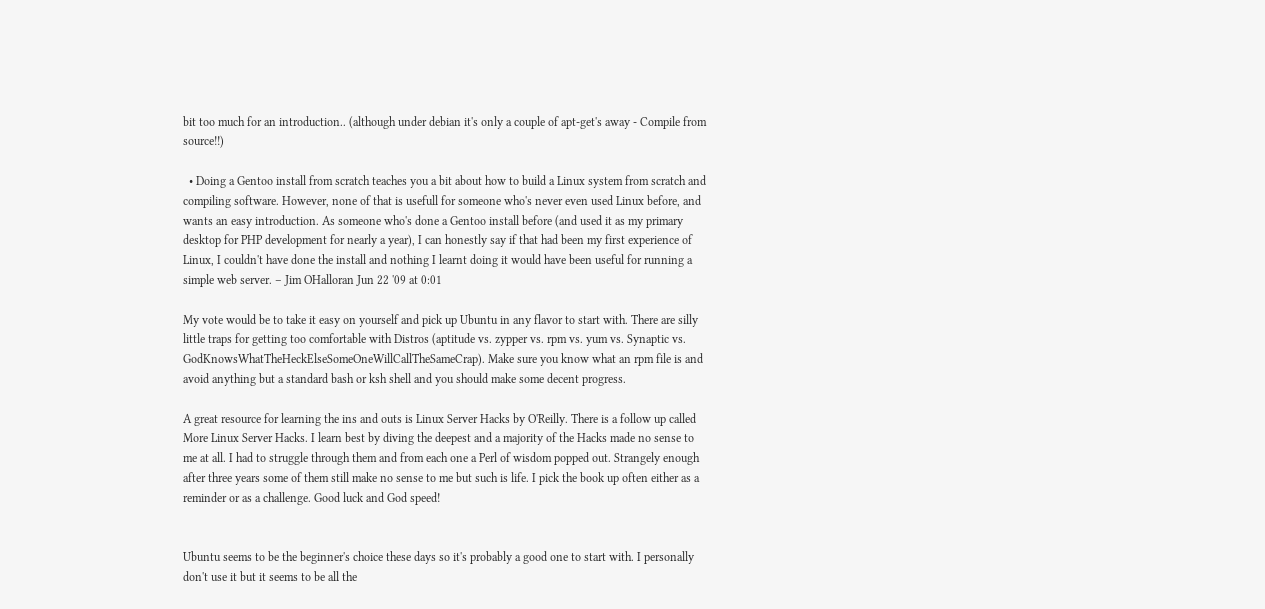bit too much for an introduction.. (although under debian it's only a couple of apt-get's away - Compile from source!!)

  • Doing a Gentoo install from scratch teaches you a bit about how to build a Linux system from scratch and compiling software. However, none of that is usefull for someone who's never even used Linux before, and wants an easy introduction. As someone who's done a Gentoo install before (and used it as my primary desktop for PHP development for nearly a year), I can honestly say if that had been my first experience of Linux, I couldn't have done the install and nothing I learnt doing it would have been useful for running a simple web server. – Jim OHalloran Jun 22 '09 at 0:01

My vote would be to take it easy on yourself and pick up Ubuntu in any flavor to start with. There are silly little traps for getting too comfortable with Distros (aptitude vs. zypper vs. rpm vs. yum vs. Synaptic vs. GodKnowsWhatTheHeckElseSomeOneWillCallTheSameCrap). Make sure you know what an rpm file is and avoid anything but a standard bash or ksh shell and you should make some decent progress.

A great resource for learning the ins and outs is Linux Server Hacks by O'Reilly. There is a follow up called More Linux Server Hacks. I learn best by diving the deepest and a majority of the Hacks made no sense to me at all. I had to struggle through them and from each one a Perl of wisdom popped out. Strangely enough after three years some of them still make no sense to me but such is life. I pick the book up often either as a reminder or as a challenge. Good luck and God speed!


Ubuntu seems to be the beginner's choice these days so it's probably a good one to start with. I personally don't use it but it seems to be all the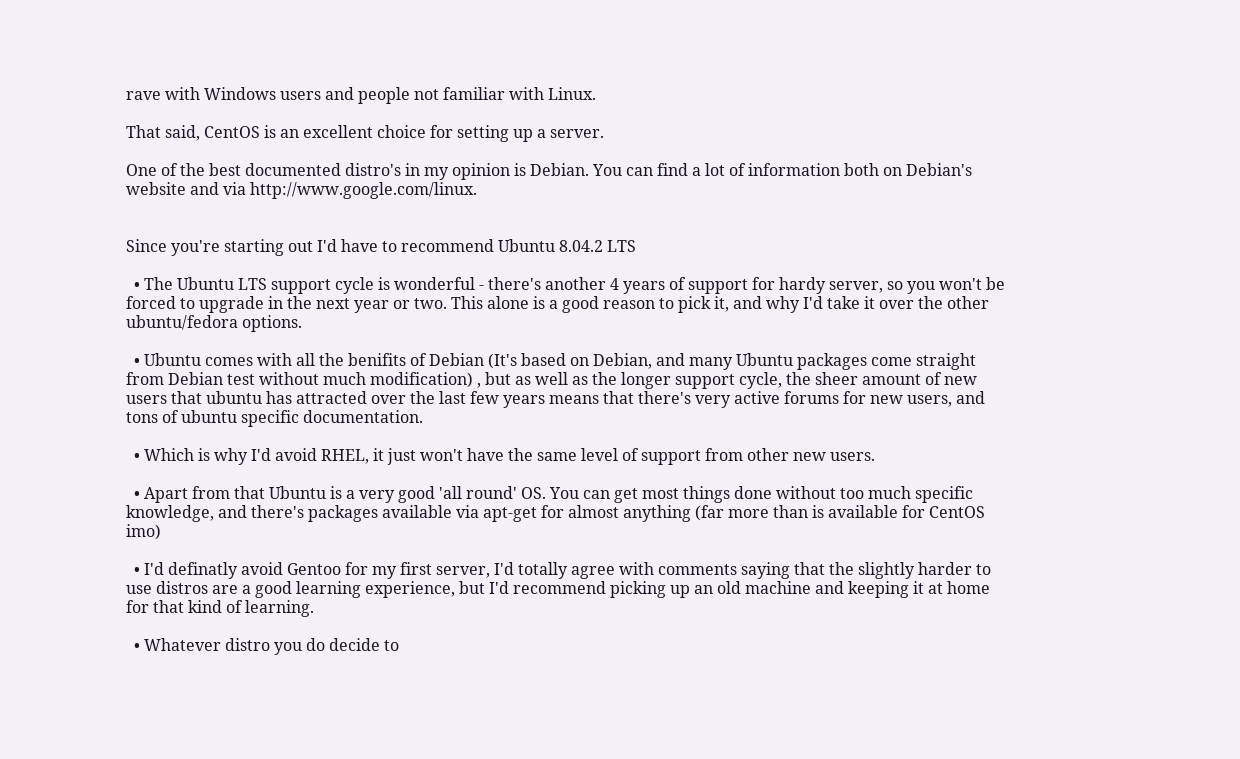rave with Windows users and people not familiar with Linux.

That said, CentOS is an excellent choice for setting up a server.

One of the best documented distro's in my opinion is Debian. You can find a lot of information both on Debian's website and via http://www.google.com/linux.


Since you're starting out I'd have to recommend Ubuntu 8.04.2 LTS

  • The Ubuntu LTS support cycle is wonderful - there's another 4 years of support for hardy server, so you won't be forced to upgrade in the next year or two. This alone is a good reason to pick it, and why I'd take it over the other ubuntu/fedora options.

  • Ubuntu comes with all the benifits of Debian (It's based on Debian, and many Ubuntu packages come straight from Debian test without much modification) , but as well as the longer support cycle, the sheer amount of new users that ubuntu has attracted over the last few years means that there's very active forums for new users, and tons of ubuntu specific documentation.

  • Which is why I'd avoid RHEL, it just won't have the same level of support from other new users.

  • Apart from that Ubuntu is a very good 'all round' OS. You can get most things done without too much specific knowledge, and there's packages available via apt-get for almost anything (far more than is available for CentOS imo)

  • I'd definatly avoid Gentoo for my first server, I'd totally agree with comments saying that the slightly harder to use distros are a good learning experience, but I'd recommend picking up an old machine and keeping it at home for that kind of learning.

  • Whatever distro you do decide to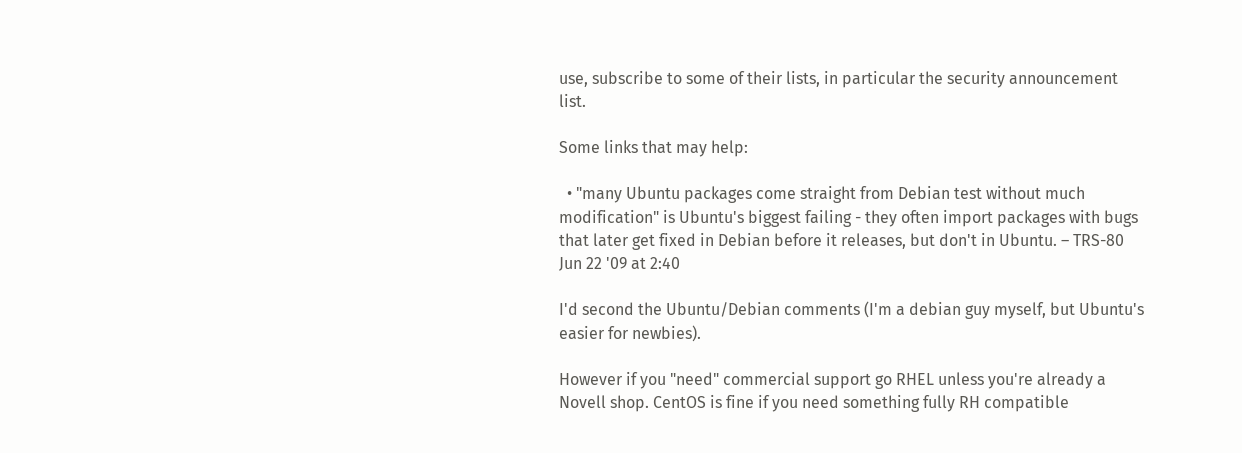use, subscribe to some of their lists, in particular the security announcement list.

Some links that may help:

  • "many Ubuntu packages come straight from Debian test without much modification" is Ubuntu's biggest failing - they often import packages with bugs that later get fixed in Debian before it releases, but don't in Ubuntu. – TRS-80 Jun 22 '09 at 2:40

I'd second the Ubuntu/Debian comments (I'm a debian guy myself, but Ubuntu's easier for newbies).

However if you "need" commercial support go RHEL unless you're already a Novell shop. CentOS is fine if you need something fully RH compatible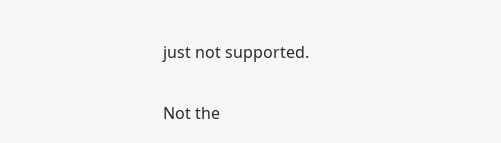just not supported.

Not the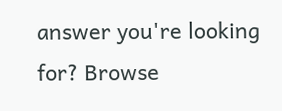answer you're looking for? Browse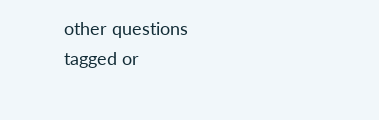other questions tagged or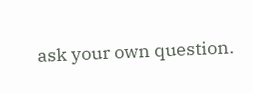ask your own question.